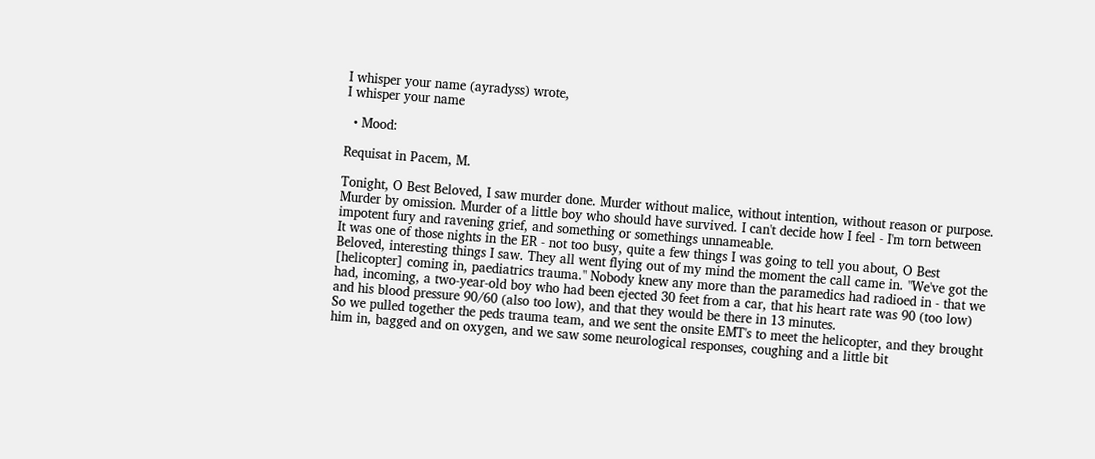I whisper your name (ayradyss) wrote,
I whisper your name

  • Mood:

Requisat in Pacem, M.

Tonight, O Best Beloved, I saw murder done. Murder without malice, without intention, without reason or purpose. Murder by omission. Murder of a little boy who should have survived. I can't decide how I feel - I'm torn between impotent fury and ravening grief, and something or somethings unnameable.
It was one of those nights in the ER - not too busy, quite a few things I was going to tell you about, O Best Beloved, interesting things I saw. They all went flying out of my mind the moment the call came in. "We've got the [helicopter] coming in, paediatrics trauma." Nobody knew any more than the paramedics had radioed in - that we had, incoming, a two-year-old boy who had been ejected 30 feet from a car, that his heart rate was 90 (too low) and his blood pressure 90/60 (also too low), and that they would be there in 13 minutes.
So we pulled together the peds trauma team, and we sent the onsite EMT's to meet the helicopter, and they brought him in, bagged and on oxygen, and we saw some neurological responses, coughing and a little bit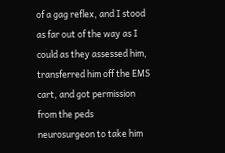of a gag reflex, and I stood as far out of the way as I could as they assessed him, transferred him off the EMS cart, and got permission from the peds neurosurgeon to take him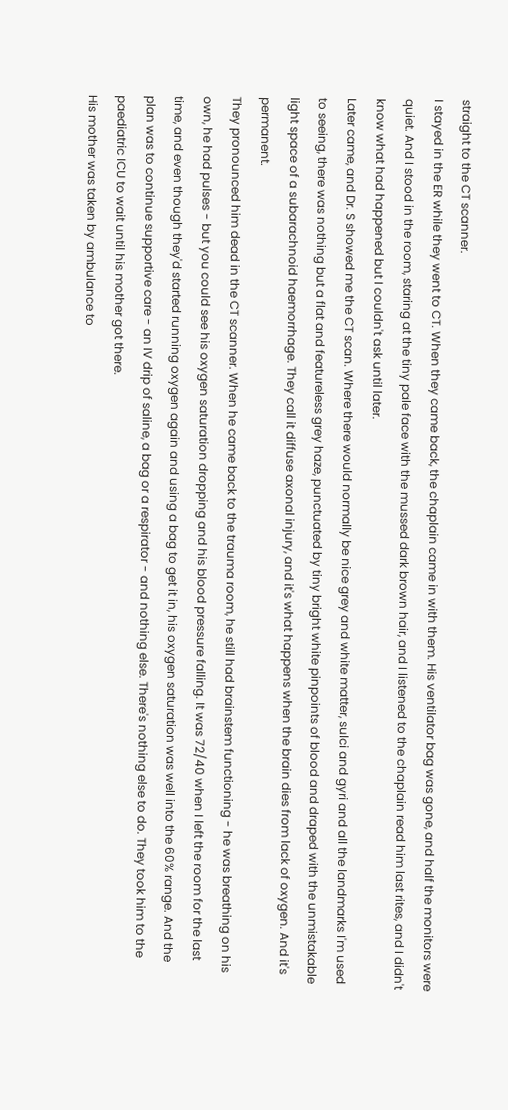straight to the CT scanner.
I stayed in the ER while they went to CT. When they came back, the chaplain came in with them. His ventilator bag was gone, and half the monitors were quiet. And I stood in the room, staring at the tiny pale face with the mussed dark brown hair, and I listened to the chaplain read him last rites, and I didn't know what had happened but I couldn't ask until later.
Later came, and Dr. S showed me the CT scan. Where there would normally be nice grey and white matter, sulci and gyri and all the landmarks I'm used to seeing, there was nothing but a flat and featureless grey haze, punctuated by tiny bright white pinpoints of blood and draped with the unmistakable light space of a subarachnoid haemorrhage. They call it diffuse axonal injury, and it's what happens when the brain dies from lack of oxygen. And it's permanent.
They pronounced him dead in the CT scanner. When he came back to the trauma room, he still had brainstem functioning - he was breathing on his own, he had pulses - but you could see his oxygen saturation dropping and his blood pressure falling. It was 72/40 when I left the room for the last time, and even though they'd started running oxygen again and using a bag to get it in, his oxygen saturation was well into the 60% range. And the plan was to continue supportive care - an IV drip of saline, a bag or a respirator - and nothing else. There's nothing else to do. They took him to the paediatric ICU to wait until his mother got there.
His mother was taken by ambulance to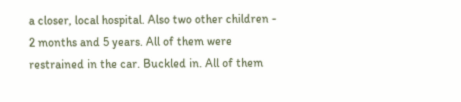a closer, local hospital. Also two other children - 2 months and 5 years. All of them were restrained in the car. Buckled in. All of them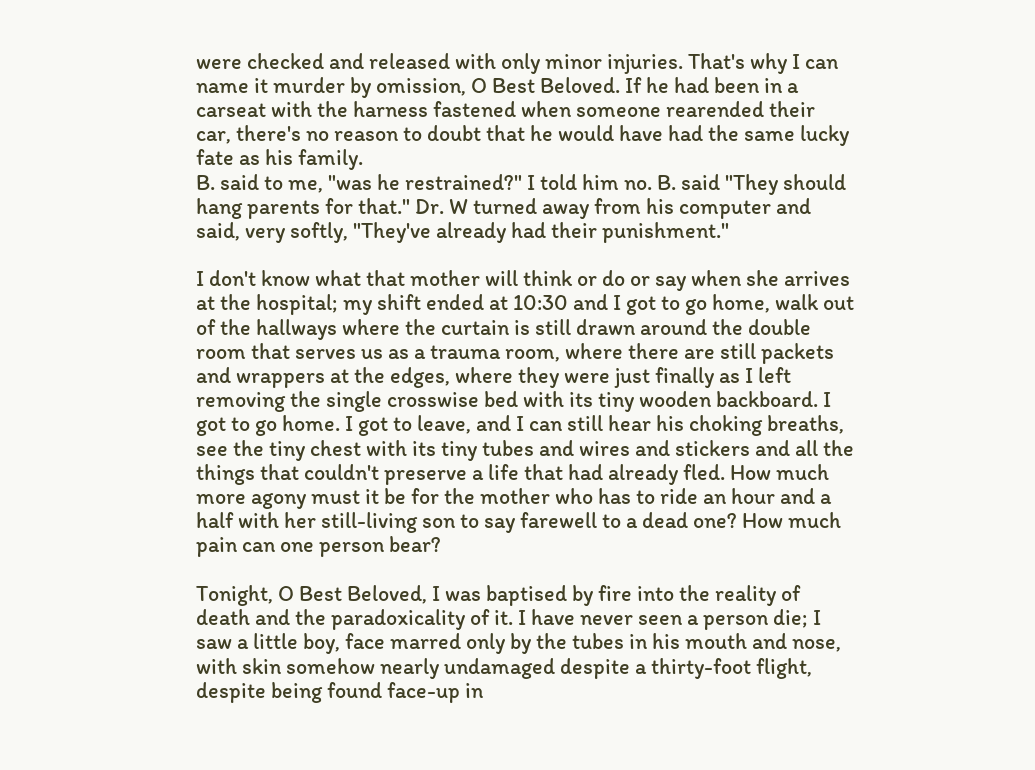were checked and released with only minor injuries. That's why I can name it murder by omission, O Best Beloved. If he had been in a carseat with the harness fastened when someone rearended their car, there's no reason to doubt that he would have had the same lucky fate as his family.
B. said to me, "was he restrained?" I told him no. B. said "They should hang parents for that." Dr. W turned away from his computer and said, very softly, "They've already had their punishment."

I don't know what that mother will think or do or say when she arrives at the hospital; my shift ended at 10:30 and I got to go home, walk out of the hallways where the curtain is still drawn around the double room that serves us as a trauma room, where there are still packets and wrappers at the edges, where they were just finally as I left removing the single crosswise bed with its tiny wooden backboard. I got to go home. I got to leave, and I can still hear his choking breaths, see the tiny chest with its tiny tubes and wires and stickers and all the things that couldn't preserve a life that had already fled. How much more agony must it be for the mother who has to ride an hour and a half with her still-living son to say farewell to a dead one? How much pain can one person bear?

Tonight, O Best Beloved, I was baptised by fire into the reality of death and the paradoxicality of it. I have never seen a person die; I saw a little boy, face marred only by the tubes in his mouth and nose, with skin somehow nearly undamaged despite a thirty-foot flight, despite being found face-up in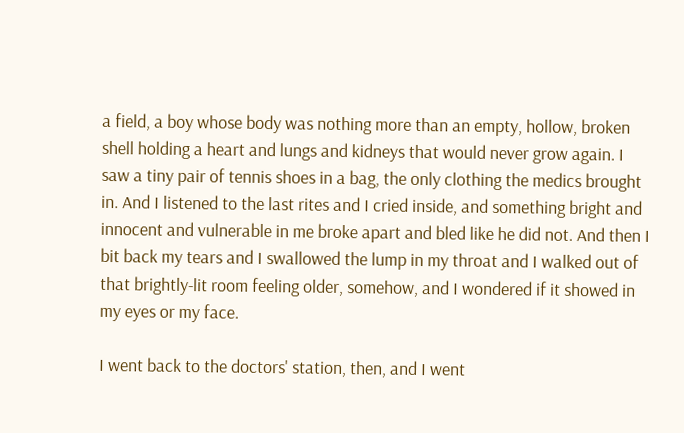a field, a boy whose body was nothing more than an empty, hollow, broken shell holding a heart and lungs and kidneys that would never grow again. I saw a tiny pair of tennis shoes in a bag, the only clothing the medics brought in. And I listened to the last rites and I cried inside, and something bright and innocent and vulnerable in me broke apart and bled like he did not. And then I bit back my tears and I swallowed the lump in my throat and I walked out of that brightly-lit room feeling older, somehow, and I wondered if it showed in my eyes or my face.

I went back to the doctors' station, then, and I went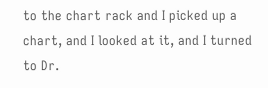to the chart rack and I picked up a chart, and I looked at it, and I turned to Dr.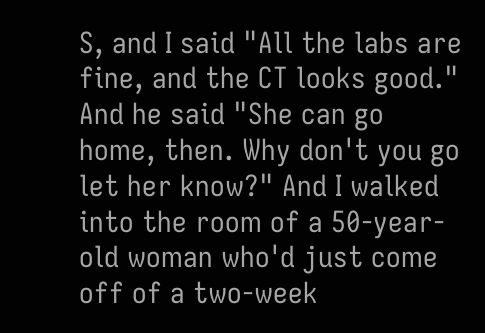S, and I said "All the labs are fine, and the CT looks good." And he said "She can go home, then. Why don't you go let her know?" And I walked into the room of a 50-year-old woman who'd just come off of a two-week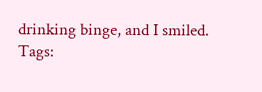drinking binge, and I smiled.
Tags: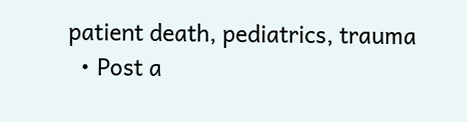patient death, pediatrics, trauma
  • Post a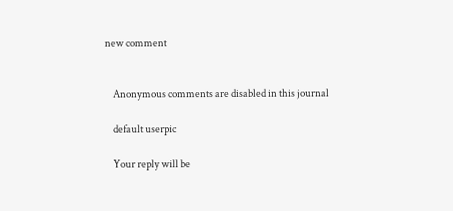new comment


    Anonymous comments are disabled in this journal

    default userpic

    Your reply will be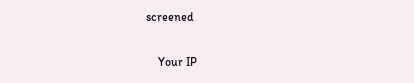screened

    Your IP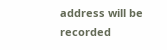address will be recorded